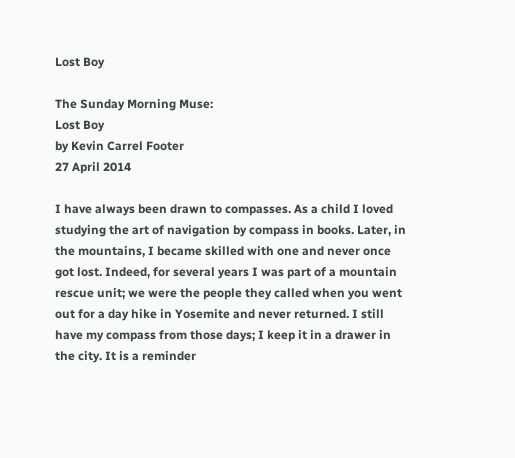Lost Boy

The Sunday Morning Muse:
Lost Boy
by Kevin Carrel Footer
27 April 2014

I have always been drawn to compasses. As a child I loved studying the art of navigation by compass in books. Later, in the mountains, I became skilled with one and never once got lost. Indeed, for several years I was part of a mountain rescue unit; we were the people they called when you went out for a day hike in Yosemite and never returned. I still have my compass from those days; I keep it in a drawer in the city. It is a reminder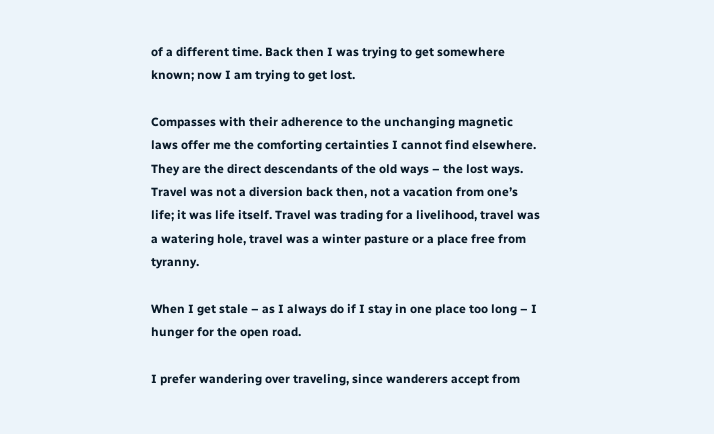of a different time. Back then I was trying to get somewhere known; now I am trying to get lost.

Compasses with their adherence to the unchanging magnetic laws offer me the comforting certainties I cannot find elsewhere. They are the direct descendants of the old ways – the lost ways. Travel was not a diversion back then, not a vacation from one’s life; it was life itself. Travel was trading for a livelihood, travel was a watering hole, travel was a winter pasture or a place free from tyranny.

When I get stale – as I always do if I stay in one place too long – I hunger for the open road.

I prefer wandering over traveling, since wanderers accept from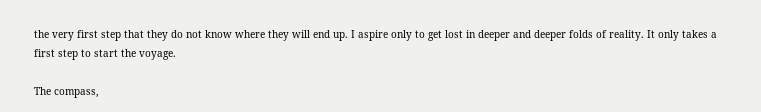the very first step that they do not know where they will end up. I aspire only to get lost in deeper and deeper folds of reality. It only takes a first step to start the voyage.

The compass,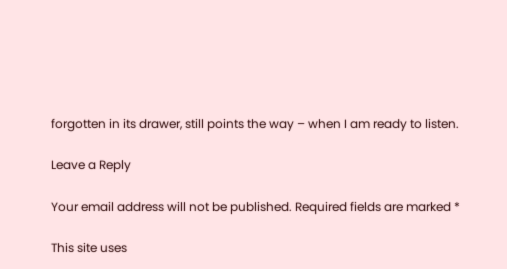forgotten in its drawer, still points the way – when I am ready to listen.

Leave a Reply

Your email address will not be published. Required fields are marked *

This site uses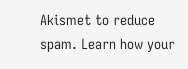Akismet to reduce spam. Learn how your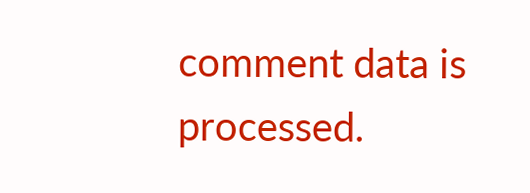comment data is processed.